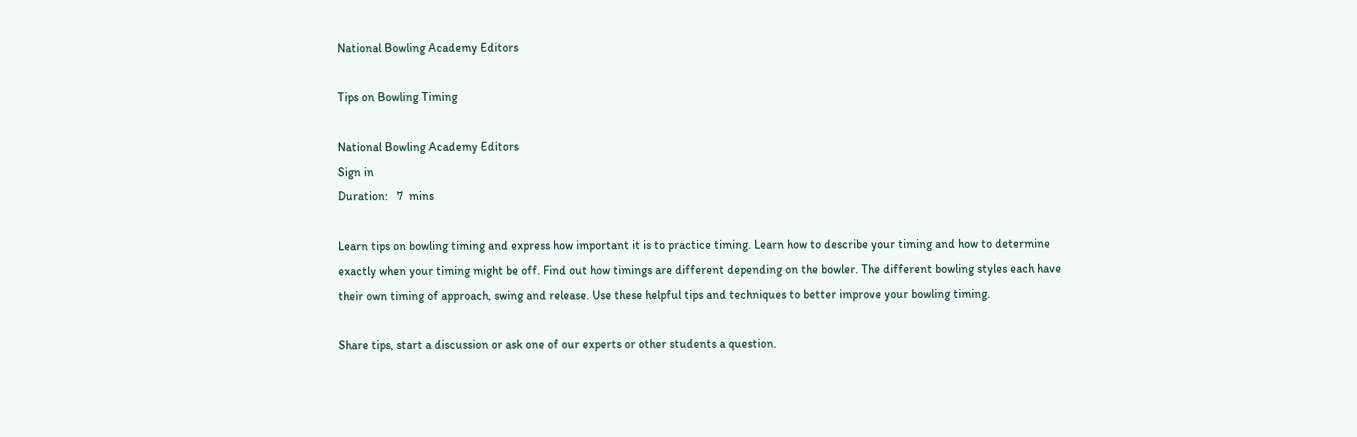National Bowling Academy Editors

Tips on Bowling Timing

National Bowling Academy Editors
Sign in
Duration:   7  mins

Learn tips on bowling timing and express how important it is to practice timing. Learn how to describe your timing and how to determine exactly when your timing might be off. Find out how timings are different depending on the bowler. The different bowling styles each have their own timing of approach, swing and release. Use these helpful tips and techniques to better improve your bowling timing.

Share tips, start a discussion or ask one of our experts or other students a question.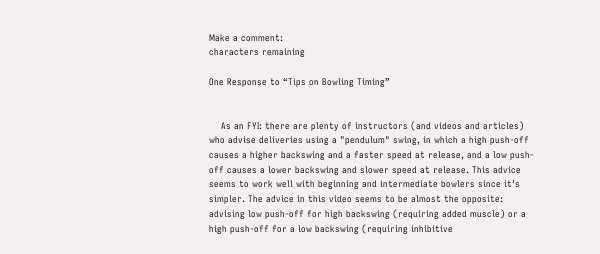Make a comment:
characters remaining

One Response to “Tips on Bowling Timing”


    As an FYI: there are plenty of instructors (and videos and articles) who advise deliveries using a "pendulum" swing, in which a high push-off causes a higher backswing and a faster speed at release, and a low push-off causes a lower backswing and slower speed at release. This advice seems to work well with beginning and intermediate bowlers since it's simpler. The advice in this video seems to be almost the opposite: advising low push-off for high backswing (requiring added muscle) or a high push-off for a low backswing (requiring inhibitive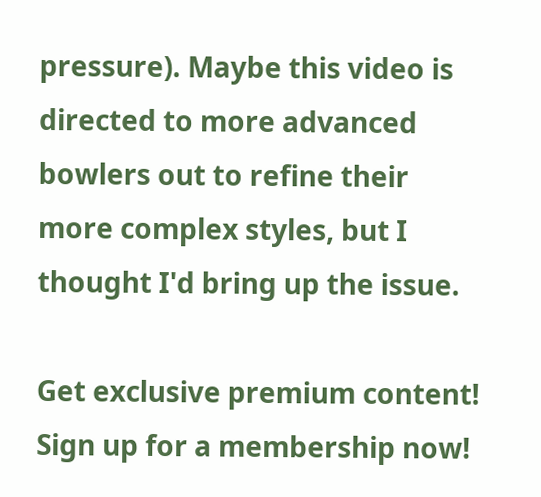pressure). Maybe this video is directed to more advanced bowlers out to refine their more complex styles, but I thought I'd bring up the issue.

Get exclusive premium content! Sign up for a membership now!